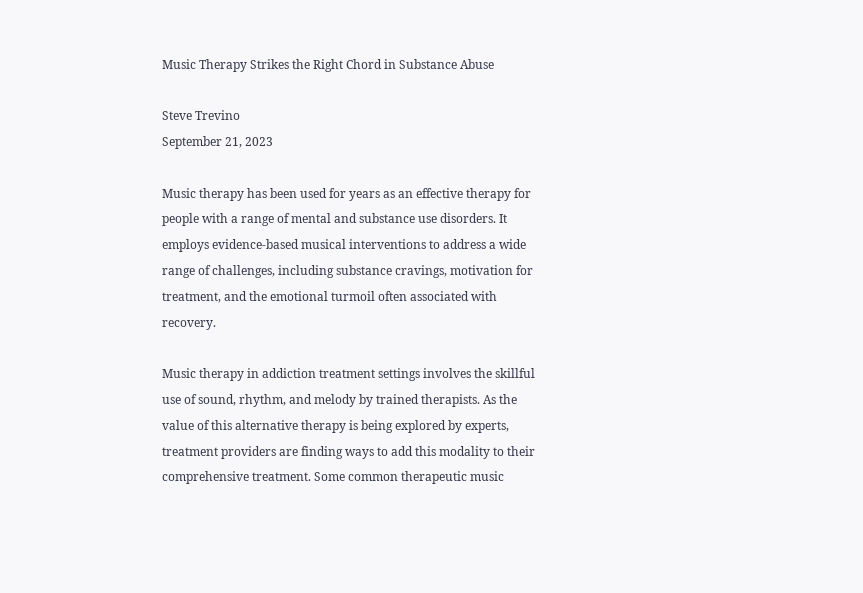Music Therapy Strikes the Right Chord in Substance Abuse

Steve Trevino
September 21, 2023

Music therapy has been used for years as an effective therapy for people with a range of mental and substance use disorders. It employs evidence-based musical interventions to address a wide range of challenges, including substance cravings, motivation for treatment, and the emotional turmoil often associated with recovery.

Music therapy in addiction treatment settings involves the skillful use of sound, rhythm, and melody by trained therapists. As the value of this alternative therapy is being explored by experts, treatment providers are finding ways to add this modality to their comprehensive treatment. Some common therapeutic music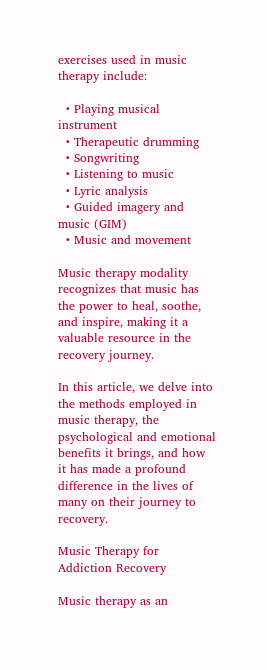exercises used in music therapy include:

  • Playing musical instrument
  • Therapeutic drumming
  • Songwriting
  • Listening to music
  • Lyric analysis
  • Guided imagery and music (GIM)
  • Music and movement

Music therapy modality recognizes that music has the power to heal, soothe, and inspire, making it a valuable resource in the recovery journey.

In this article, we delve into the methods employed in music therapy, the psychological and emotional benefits it brings, and how it has made a profound difference in the lives of many on their journey to recovery.

Music Therapy for Addiction Recovery

Music therapy as an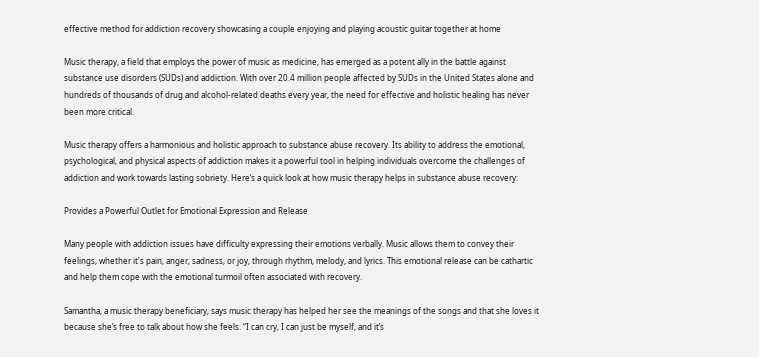effective method for addiction recovery showcasing a couple enjoying and playing acoustic guitar together at home

Music therapy, a field that employs the power of music as medicine, has emerged as a potent ally in the battle against substance use disorders (SUDs) and addiction. With over 20.4 million people affected by SUDs in the United States alone and hundreds of thousands of drug and alcohol-related deaths every year, the need for effective and holistic healing has never been more critical.

Music therapy offers a harmonious and holistic approach to substance abuse recovery. Its ability to address the emotional, psychological, and physical aspects of addiction makes it a powerful tool in helping individuals overcome the challenges of addiction and work towards lasting sobriety. Here’s a quick look at how music therapy helps in substance abuse recovery:

Provides a Powerful Outlet for Emotional Expression and Release

Many people with addiction issues have difficulty expressing their emotions verbally. Music allows them to convey their feelings, whether it's pain, anger, sadness, or joy, through rhythm, melody, and lyrics. This emotional release can be cathartic and help them cope with the emotional turmoil often associated with recovery.

Samantha, a music therapy beneficiary, says music therapy has helped her see the meanings of the songs and that she loves it because she’s free to talk about how she feels. “I can cry, I can just be myself, and it’s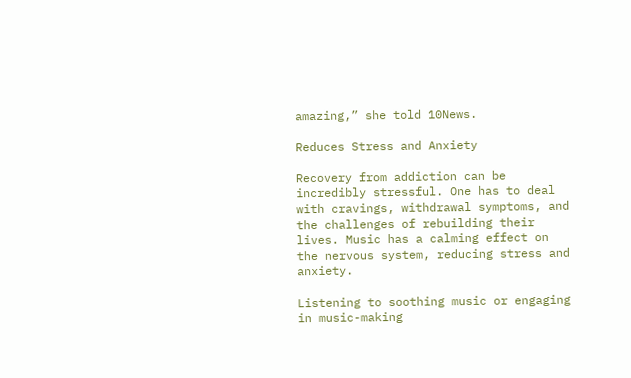amazing,” she told 10News.

Reduces Stress and Anxiety

Recovery from addiction can be incredibly stressful. One has to deal with cravings, withdrawal symptoms, and the challenges of rebuilding their lives. Music has a calming effect on the nervous system, reducing stress and anxiety.

Listening to soothing music or engaging in music-making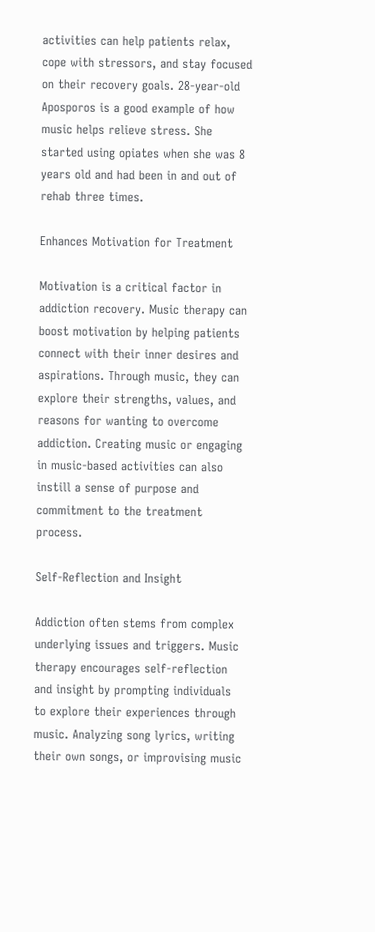activities can help patients relax, cope with stressors, and stay focused on their recovery goals. 28-year-old Aposporos is a good example of how music helps relieve stress. She started using opiates when she was 8 years old and had been in and out of rehab three times.

Enhances Motivation for Treatment

Motivation is a critical factor in addiction recovery. Music therapy can boost motivation by helping patients connect with their inner desires and aspirations. Through music, they can explore their strengths, values, and reasons for wanting to overcome addiction. Creating music or engaging in music-based activities can also instill a sense of purpose and commitment to the treatment process.

Self-Reflection and Insight

Addiction often stems from complex underlying issues and triggers. Music therapy encourages self-reflection and insight by prompting individuals to explore their experiences through music. Analyzing song lyrics, writing their own songs, or improvising music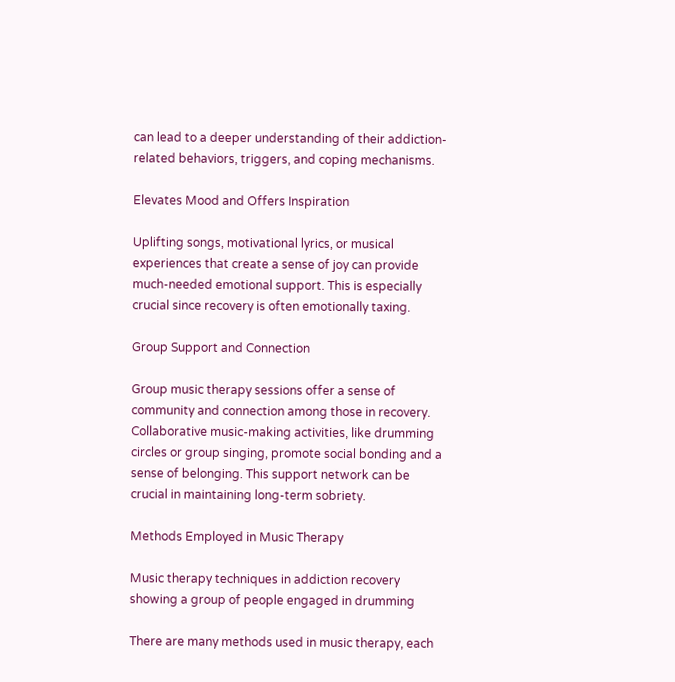can lead to a deeper understanding of their addiction-related behaviors, triggers, and coping mechanisms.

Elevates Mood and Offers Inspiration

Uplifting songs, motivational lyrics, or musical experiences that create a sense of joy can provide much-needed emotional support. This is especially crucial since recovery is often emotionally taxing.

Group Support and Connection

Group music therapy sessions offer a sense of community and connection among those in recovery. Collaborative music-making activities, like drumming circles or group singing, promote social bonding and a sense of belonging. This support network can be crucial in maintaining long-term sobriety.

Methods Employed in Music Therapy

Music therapy techniques in addiction recovery showing a group of people engaged in drumming

There are many methods used in music therapy, each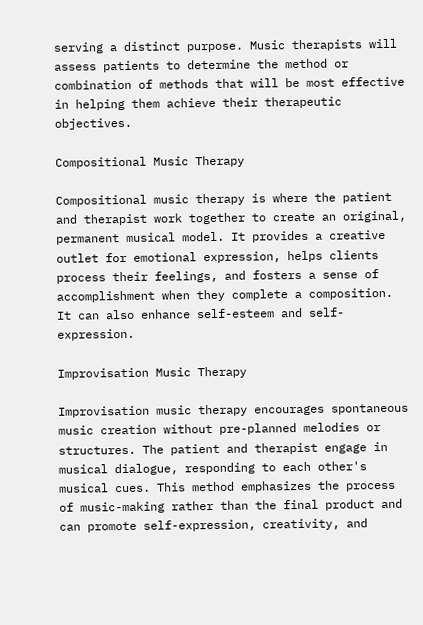serving a distinct purpose. Music therapists will assess patients to determine the method or combination of methods that will be most effective in helping them achieve their therapeutic objectives.

Compositional Music Therapy

Compositional music therapy is where the patient and therapist work together to create an original, permanent musical model. It provides a creative outlet for emotional expression, helps clients process their feelings, and fosters a sense of accomplishment when they complete a composition. It can also enhance self-esteem and self-expression.

Improvisation Music Therapy

Improvisation music therapy encourages spontaneous music creation without pre-planned melodies or structures. The patient and therapist engage in musical dialogue, responding to each other's musical cues. This method emphasizes the process of music-making rather than the final product and can promote self-expression, creativity, and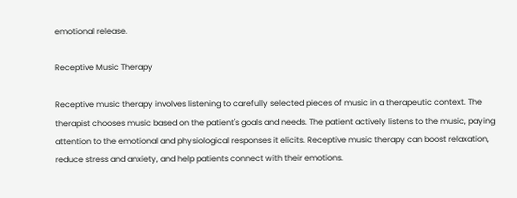emotional release.

Receptive Music Therapy

Receptive music therapy involves listening to carefully selected pieces of music in a therapeutic context. The therapist chooses music based on the patient's goals and needs. The patient actively listens to the music, paying attention to the emotional and physiological responses it elicits. Receptive music therapy can boost relaxation, reduce stress and anxiety, and help patients connect with their emotions.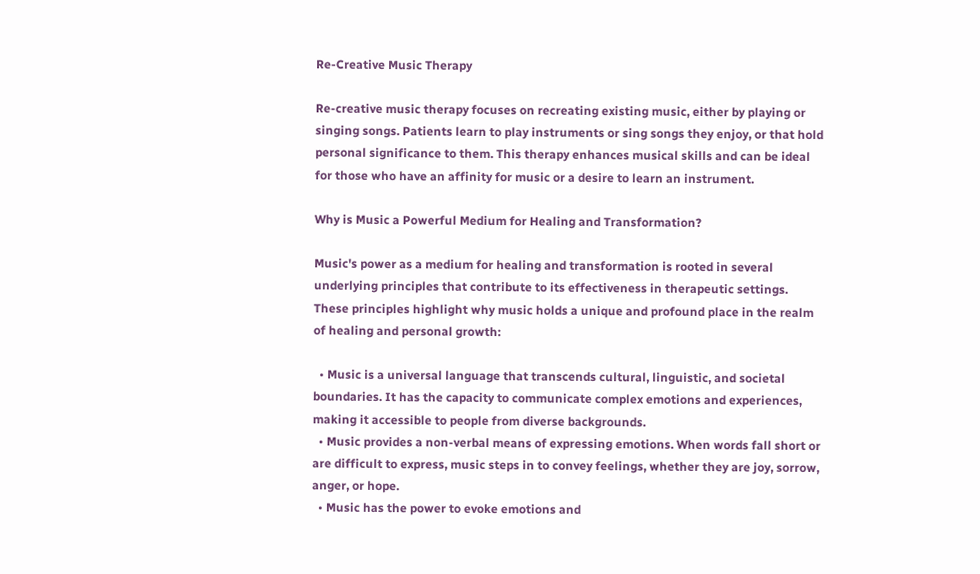Re-Creative Music Therapy

Re-creative music therapy focuses on recreating existing music, either by playing or singing songs. Patients learn to play instruments or sing songs they enjoy, or that hold personal significance to them. This therapy enhances musical skills and can be ideal for those who have an affinity for music or a desire to learn an instrument.

Why is Music a Powerful Medium for Healing and Transformation?

Music's power as a medium for healing and transformation is rooted in several underlying principles that contribute to its effectiveness in therapeutic settings. These principles highlight why music holds a unique and profound place in the realm of healing and personal growth:

  • Music is a universal language that transcends cultural, linguistic, and societal boundaries. It has the capacity to communicate complex emotions and experiences, making it accessible to people from diverse backgrounds.
  • Music provides a non-verbal means of expressing emotions. When words fall short or are difficult to express, music steps in to convey feelings, whether they are joy, sorrow, anger, or hope.
  • Music has the power to evoke emotions and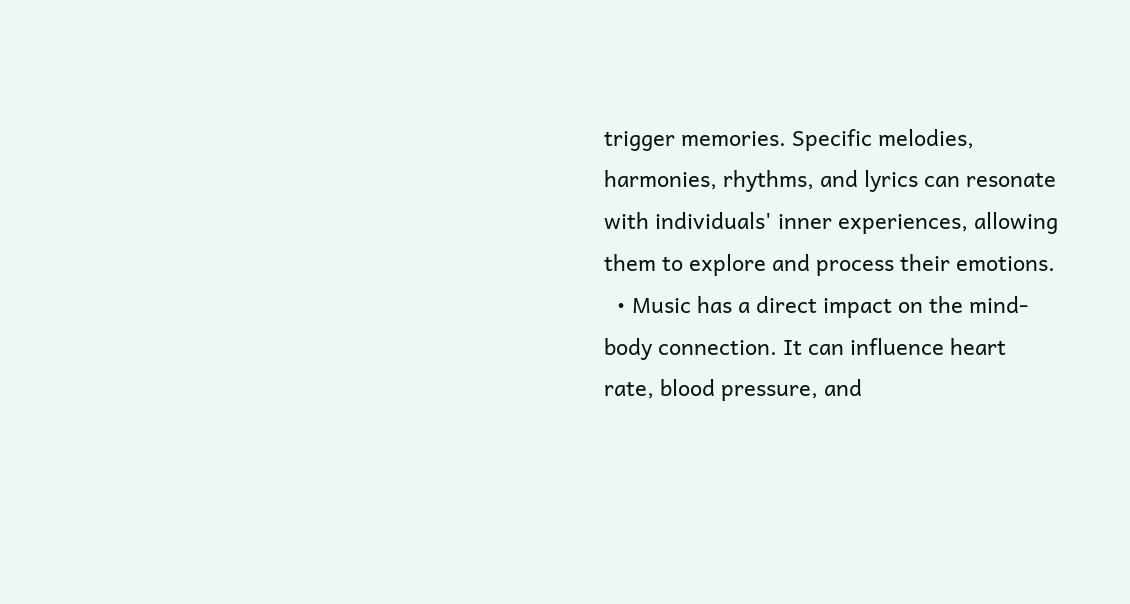trigger memories. Specific melodies, harmonies, rhythms, and lyrics can resonate with individuals' inner experiences, allowing them to explore and process their emotions.
  • Music has a direct impact on the mind-body connection. It can influence heart rate, blood pressure, and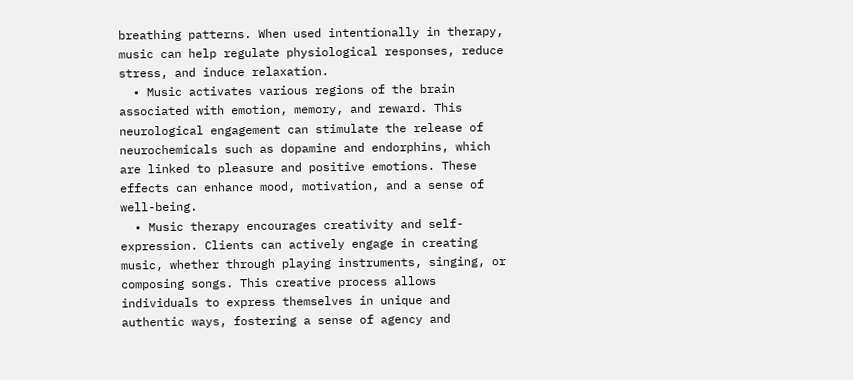breathing patterns. When used intentionally in therapy, music can help regulate physiological responses, reduce stress, and induce relaxation.
  • Music activates various regions of the brain associated with emotion, memory, and reward. This neurological engagement can stimulate the release of neurochemicals such as dopamine and endorphins, which are linked to pleasure and positive emotions. These effects can enhance mood, motivation, and a sense of well-being.
  • Music therapy encourages creativity and self-expression. Clients can actively engage in creating music, whether through playing instruments, singing, or composing songs. This creative process allows individuals to express themselves in unique and authentic ways, fostering a sense of agency and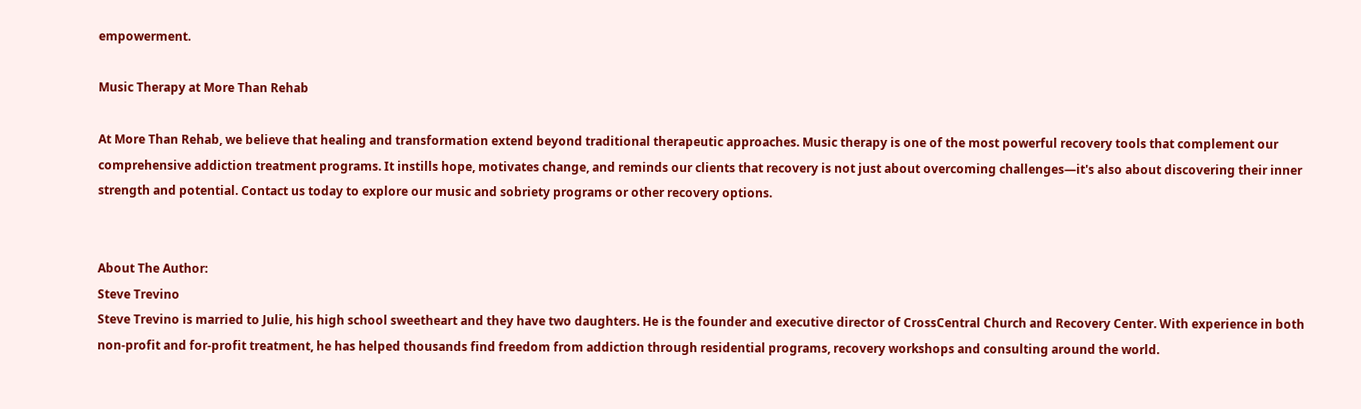empowerment.

Music Therapy at More Than Rehab

At More Than Rehab, we believe that healing and transformation extend beyond traditional therapeutic approaches. Music therapy is one of the most powerful recovery tools that complement our comprehensive addiction treatment programs. It instills hope, motivates change, and reminds our clients that recovery is not just about overcoming challenges—it's also about discovering their inner strength and potential. Contact us today to explore our music and sobriety programs or other recovery options.


About The Author:
Steve Trevino
Steve Trevino is married to Julie, his high school sweetheart and they have two daughters. He is the founder and executive director of CrossCentral Church and Recovery Center. With experience in both non-profit and for-profit treatment, he has helped thousands find freedom from addiction through residential programs, recovery workshops and consulting around the world.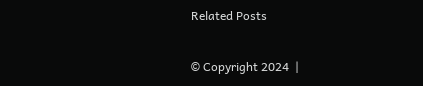Related Posts

© Copyright 2024  |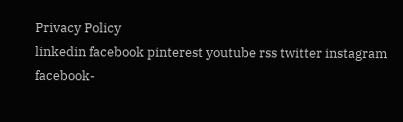Privacy Policy
linkedin facebook pinterest youtube rss twitter instagram facebook-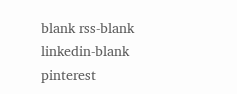blank rss-blank linkedin-blank pinterest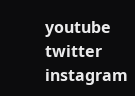youtube twitter instagram